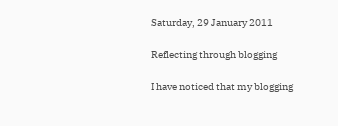Saturday, 29 January 2011

Reflecting through blogging

I have noticed that my blogging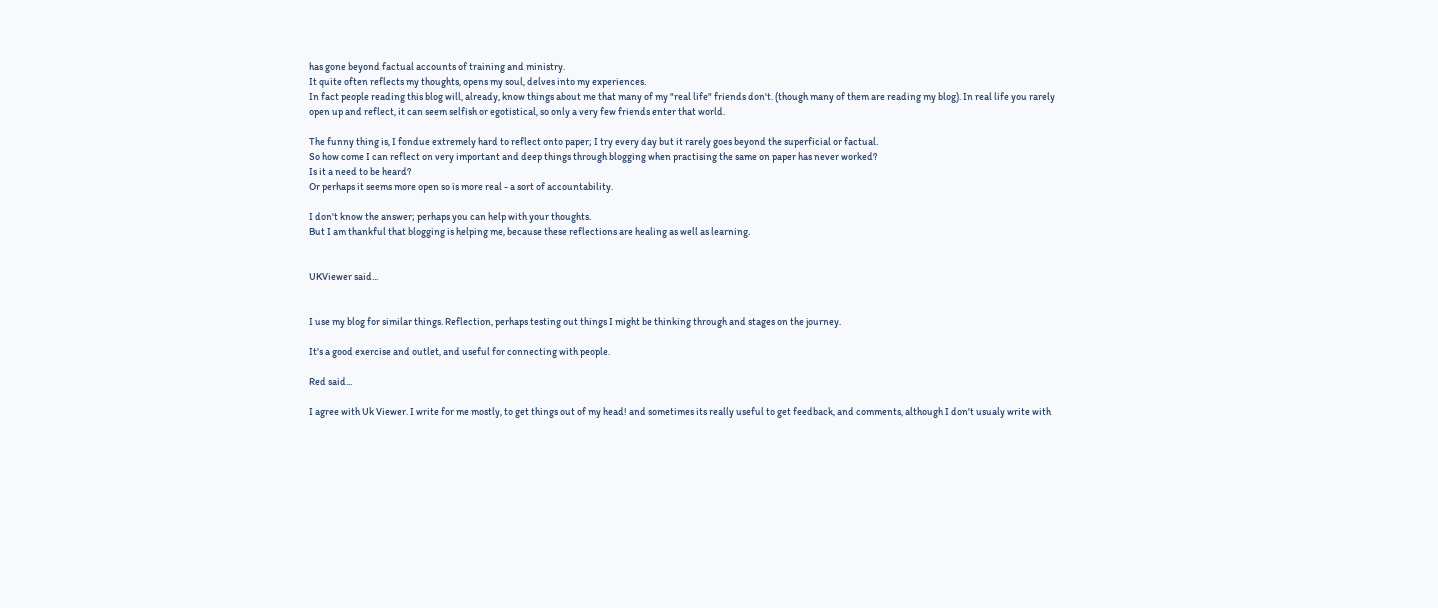has gone beyond factual accounts of training and ministry.
It quite often reflects my thoughts, opens my soul, delves into my experiences.
In fact people reading this blog will, already, know things about me that many of my "real life" friends don't. (though many of them are reading my blog). In real life you rarely open up and reflect, it can seem selfish or egotistical, so only a very few friends enter that world.

The funny thing is, I fondue extremely hard to reflect onto paper; I try every day but it rarely goes beyond the superficial or factual.
So how come I can reflect on very important and deep things through blogging when practising the same on paper has never worked?
Is it a need to be heard?
Or perhaps it seems more open so is more real - a sort of accountability.

I don't know the answer; perhaps you can help with your thoughts.
But I am thankful that blogging is helping me, because these reflections are healing as well as learning.


UKViewer said...


I use my blog for similar things. Reflection, perhaps testing out things I might be thinking through and stages on the journey.

It's a good exercise and outlet, and useful for connecting with people.

Red said...

I agree with Uk Viewer. I write for me mostly, to get things out of my head! and sometimes its really useful to get feedback, and comments, although I don't usualy write with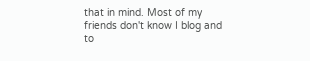that in mind. Most of my friends don't know I blog and to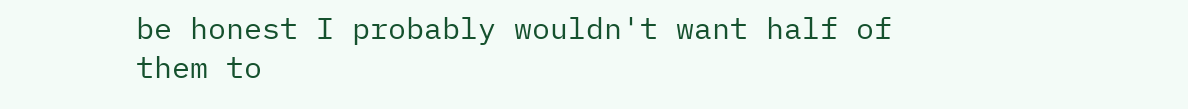be honest I probably wouldn't want half of them to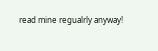read mine regualrly anyway!